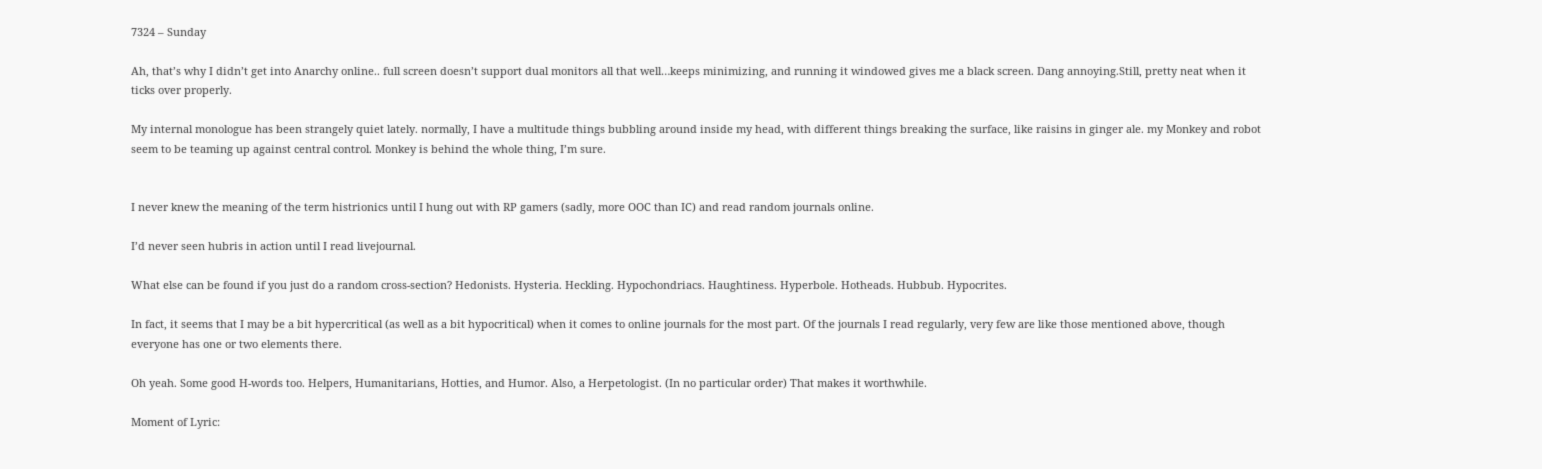7324 – Sunday

Ah, that’s why I didn’t get into Anarchy online.. full screen doesn’t support dual monitors all that well…keeps minimizing, and running it windowed gives me a black screen. Dang annoying.Still, pretty neat when it ticks over properly.

My internal monologue has been strangely quiet lately. normally, I have a multitude things bubbling around inside my head, with different things breaking the surface, like raisins in ginger ale. my Monkey and robot seem to be teaming up against central control. Monkey is behind the whole thing, I’m sure.


I never knew the meaning of the term histrionics until I hung out with RP gamers (sadly, more OOC than IC) and read random journals online.

I’d never seen hubris in action until I read livejournal.

What else can be found if you just do a random cross-section? Hedonists. Hysteria. Heckling. Hypochondriacs. Haughtiness. Hyperbole. Hotheads. Hubbub. Hypocrites.

In fact, it seems that I may be a bit hypercritical (as well as a bit hypocritical) when it comes to online journals for the most part. Of the journals I read regularly, very few are like those mentioned above, though everyone has one or two elements there.

Oh yeah. Some good H-words too. Helpers, Humanitarians, Hotties, and Humor. Also, a Herpetologist. (In no particular order) That makes it worthwhile.

Moment of Lyric: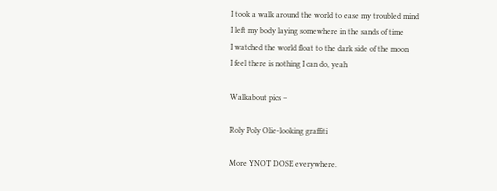I took a walk around the world to ease my troubled mind
I left my body laying somewhere in the sands of time
I watched the world float to the dark side of the moon
I feel there is nothing I can do, yeah

Walkabout pics –

Roly Poly Olie-looking graffiti

More YNOT DOSE everywhere.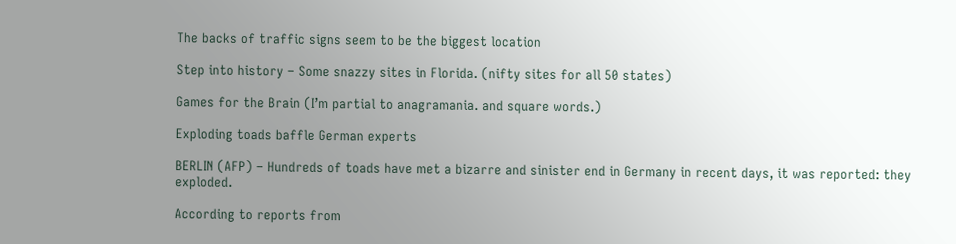The backs of traffic signs seem to be the biggest location

Step into history – Some snazzy sites in Florida. (nifty sites for all 50 states)

Games for the Brain (I’m partial to anagramania. and square words.)

Exploding toads baffle German experts

BERLIN (AFP) – Hundreds of toads have met a bizarre and sinister end in Germany in recent days, it was reported: they exploded.

According to reports from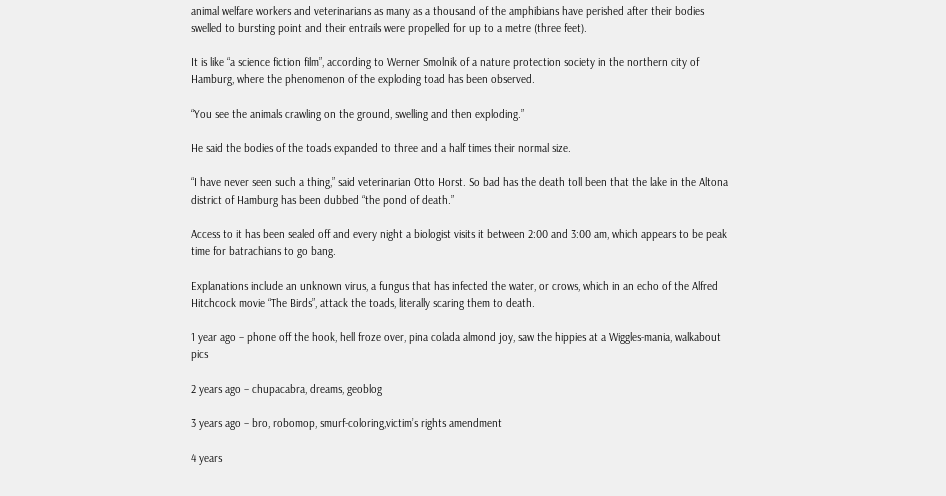animal welfare workers and veterinarians as many as a thousand of the amphibians have perished after their bodies swelled to bursting point and their entrails were propelled for up to a metre (three feet).

It is like “a science fiction film”, according to Werner Smolnik of a nature protection society in the northern city of Hamburg, where the phenomenon of the exploding toad has been observed.

“You see the animals crawling on the ground, swelling and then exploding.”

He said the bodies of the toads expanded to three and a half times their normal size.

“I have never seen such a thing,” said veterinarian Otto Horst. So bad has the death toll been that the lake in the Altona district of Hamburg has been dubbed “the pond of death.”

Access to it has been sealed off and every night a biologist visits it between 2:00 and 3:00 am, which appears to be peak time for batrachians to go bang.

Explanations include an unknown virus, a fungus that has infected the water, or crows, which in an echo of the Alfred Hitchcock movie “The Birds”, attack the toads, literally scaring them to death.

1 year ago – phone off the hook, hell froze over, pina colada almond joy, saw the hippies at a Wiggles-mania, walkabout pics

2 years ago – chupacabra, dreams, geoblog

3 years ago – bro, robomop, smurf-coloring,victim’s rights amendment

4 years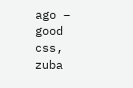ago – good css, zuba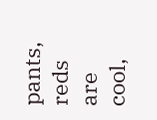pants, reds are cool,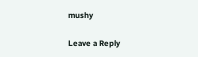mushy

Leave a Reply